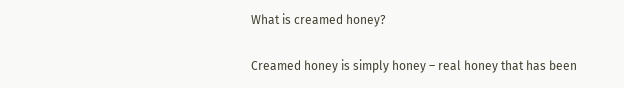What is creamed honey?

Creamed honey is simply honey – real honey that has been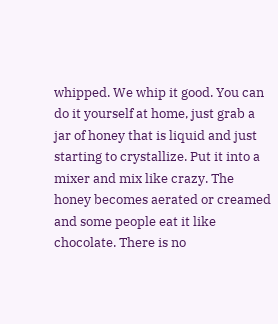whipped. We whip it good. You can do it yourself at home, just grab a jar of honey that is liquid and just starting to crystallize. Put it into a mixer and mix like crazy. The honey becomes aerated or creamed and some people eat it like chocolate. There is no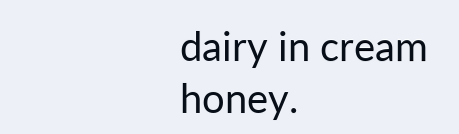dairy in cream honey.